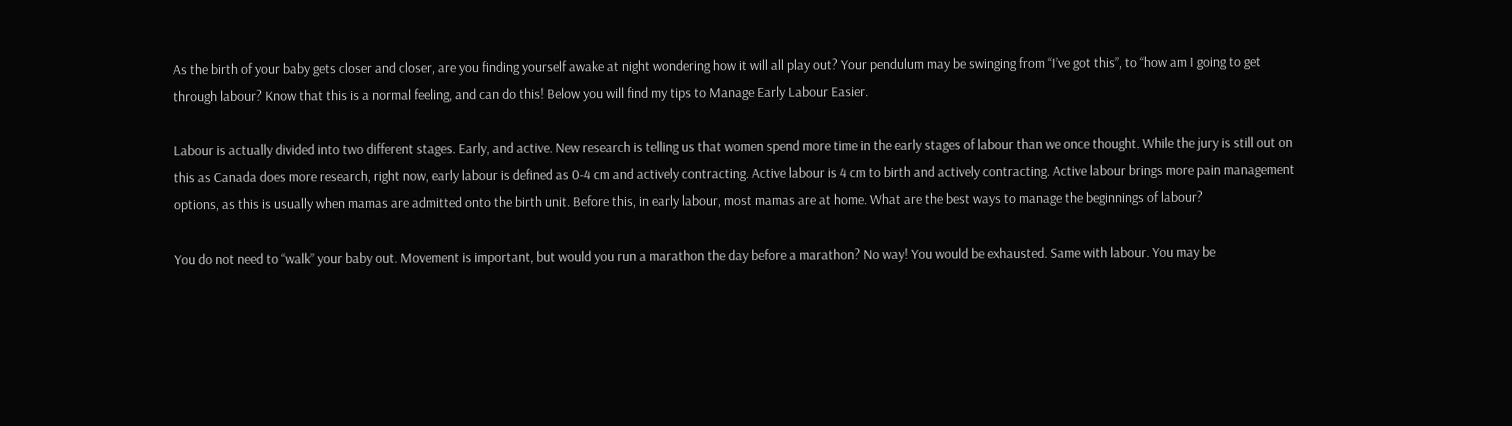As the birth of your baby gets closer and closer, are you finding yourself awake at night wondering how it will all play out? Your pendulum may be swinging from “I’ve got this”, to “how am I going to get through labour? Know that this is a normal feeling, and can do this! Below you will find my tips to Manage Early Labour Easier.

Labour is actually divided into two different stages. Early, and active. New research is telling us that women spend more time in the early stages of labour than we once thought. While the jury is still out on this as Canada does more research, right now, early labour is defined as 0-4 cm and actively contracting. Active labour is 4 cm to birth and actively contracting. Active labour brings more pain management options, as this is usually when mamas are admitted onto the birth unit. Before this, in early labour, most mamas are at home. What are the best ways to manage the beginnings of labour?

You do not need to “walk” your baby out. Movement is important, but would you run a marathon the day before a marathon? No way! You would be exhausted. Same with labour. You may be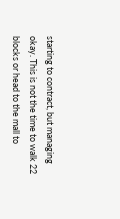starting to contract, but managing okay. This is not the time to walk 22 blocks or head to the mall to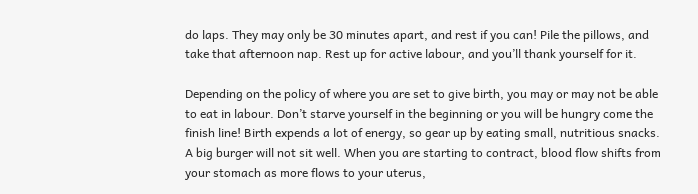do laps. They may only be 30 minutes apart, and rest if you can! Pile the pillows, and take that afternoon nap. Rest up for active labour, and you’ll thank yourself for it.

Depending on the policy of where you are set to give birth, you may or may not be able to eat in labour. Don’t starve yourself in the beginning or you will be hungry come the finish line! Birth expends a lot of energy, so gear up by eating small, nutritious snacks. A big burger will not sit well. When you are starting to contract, blood flow shifts from your stomach as more flows to your uterus,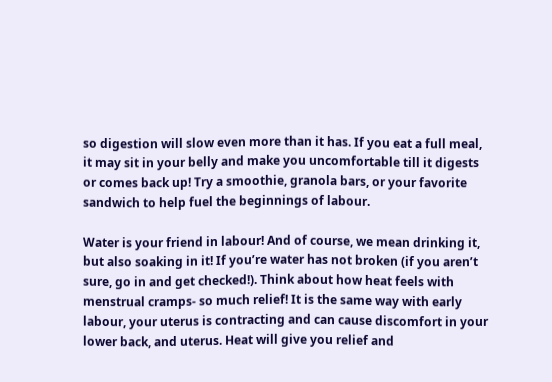so digestion will slow even more than it has. If you eat a full meal, it may sit in your belly and make you uncomfortable till it digests or comes back up! Try a smoothie, granola bars, or your favorite sandwich to help fuel the beginnings of labour.

Water is your friend in labour! And of course, we mean drinking it, but also soaking in it! If you’re water has not broken (if you aren’t sure, go in and get checked!). Think about how heat feels with menstrual cramps- so much relief! It is the same way with early labour, your uterus is contracting and can cause discomfort in your lower back, and uterus. Heat will give you relief and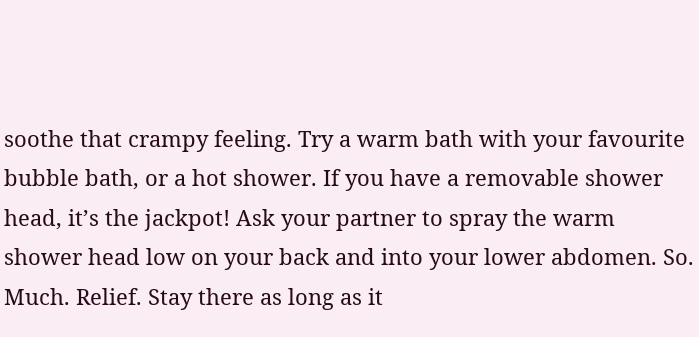soothe that crampy feeling. Try a warm bath with your favourite bubble bath, or a hot shower. If you have a removable shower head, it’s the jackpot! Ask your partner to spray the warm shower head low on your back and into your lower abdomen. So. Much. Relief. Stay there as long as it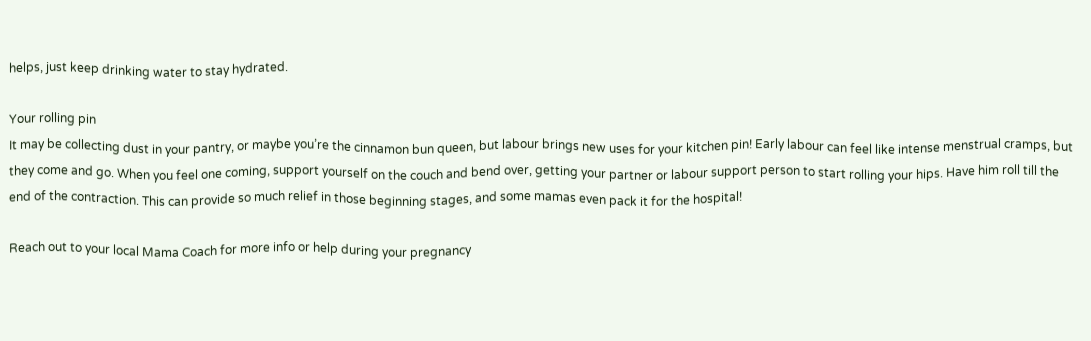helps, just keep drinking water to stay hydrated.

Your rolling pin
It may be collecting dust in your pantry, or maybe you’re the cinnamon bun queen, but labour brings new uses for your kitchen pin! Early labour can feel like intense menstrual cramps, but they come and go. When you feel one coming, support yourself on the couch and bend over, getting your partner or labour support person to start rolling your hips. Have him roll till the end of the contraction. This can provide so much relief in those beginning stages, and some mamas even pack it for the hospital!

Reach out to your local Mama Coach for more info or help during your pregnancy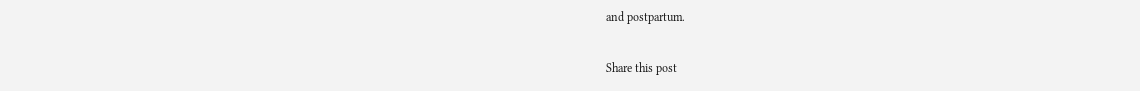and postpartum.

Share this post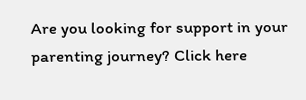Are you looking for support in your parenting journey? Click here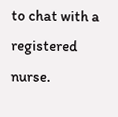to chat with a registered nurse.